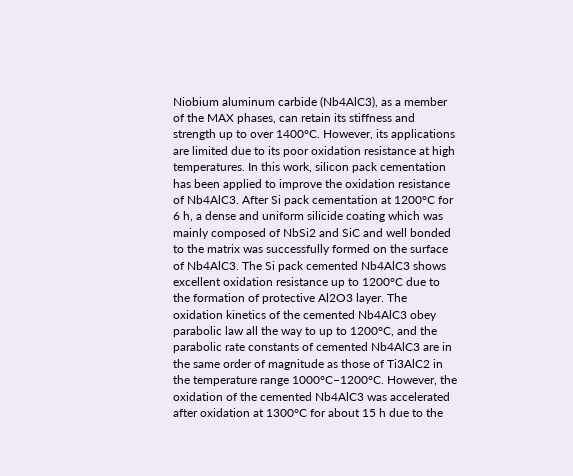Niobium aluminum carbide (Nb4AlC3), as a member of the MAX phases, can retain its stiffness and strength up to over 1400°C. However, its applications are limited due to its poor oxidation resistance at high temperatures. In this work, silicon pack cementation has been applied to improve the oxidation resistance of Nb4AlC3. After Si pack cementation at 1200°C for 6 h, a dense and uniform silicide coating which was mainly composed of NbSi2 and SiC and well bonded to the matrix was successfully formed on the surface of Nb4AlC3. The Si pack cemented Nb4AlC3 shows excellent oxidation resistance up to 1200°C due to the formation of protective Al2O3 layer. The oxidation kinetics of the cemented Nb4AlC3 obey parabolic law all the way to up to 1200°C, and the parabolic rate constants of cemented Nb4AlC3 are in the same order of magnitude as those of Ti3AlC2 in the temperature range 1000°C–1200°C. However, the oxidation of the cemented Nb4AlC3 was accelerated after oxidation at 1300°C for about 15 h due to the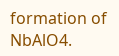formation of NbAlO4.